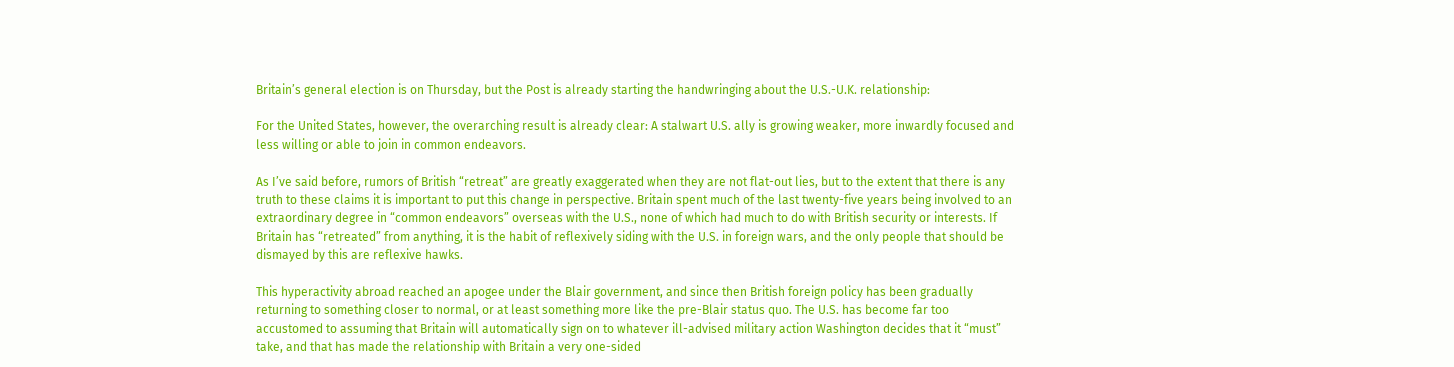Britain’s general election is on Thursday, but the Post is already starting the handwringing about the U.S.-U.K. relationship:

For the United States, however, the overarching result is already clear: A stalwart U.S. ally is growing weaker, more inwardly focused and less willing or able to join in common endeavors.

As I’ve said before, rumors of British “retreat” are greatly exaggerated when they are not flat-out lies, but to the extent that there is any truth to these claims it is important to put this change in perspective. Britain spent much of the last twenty-five years being involved to an extraordinary degree in “common endeavors” overseas with the U.S., none of which had much to do with British security or interests. If Britain has “retreated” from anything, it is the habit of reflexively siding with the U.S. in foreign wars, and the only people that should be dismayed by this are reflexive hawks.

This hyperactivity abroad reached an apogee under the Blair government, and since then British foreign policy has been gradually returning to something closer to normal, or at least something more like the pre-Blair status quo. The U.S. has become far too accustomed to assuming that Britain will automatically sign on to whatever ill-advised military action Washington decides that it “must” take, and that has made the relationship with Britain a very one-sided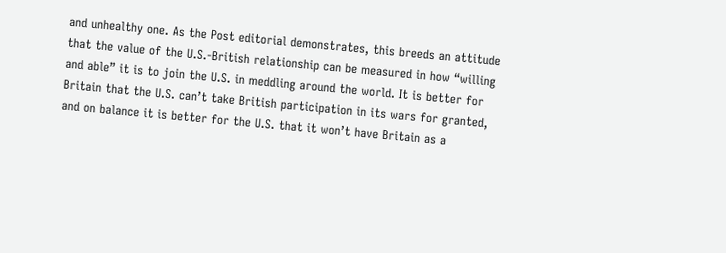and unhealthy one. As the Post editorial demonstrates, this breeds an attitude that the value of the U.S.-British relationship can be measured in how “willing and able” it is to join the U.S. in meddling around the world. It is better for Britain that the U.S. can’t take British participation in its wars for granted, and on balance it is better for the U.S. that it won’t have Britain as a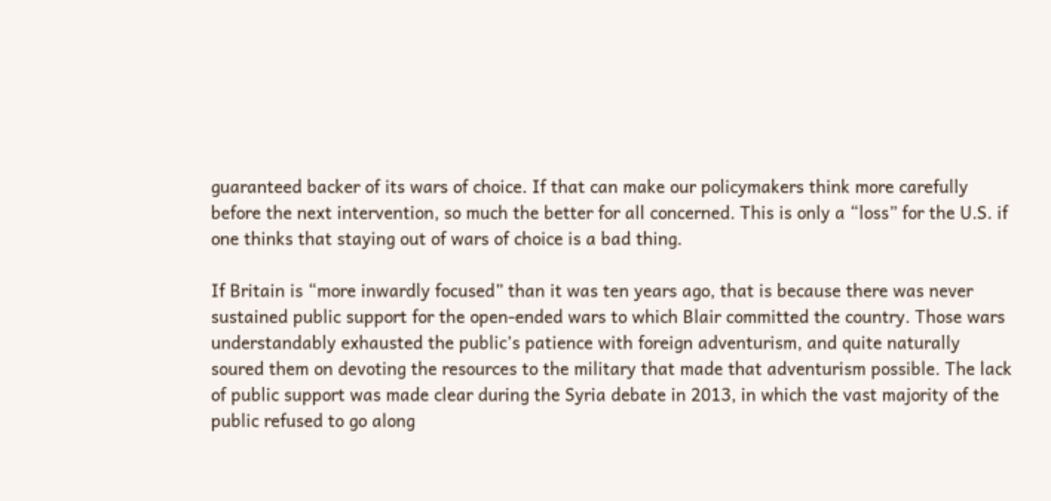guaranteed backer of its wars of choice. If that can make our policymakers think more carefully before the next intervention, so much the better for all concerned. This is only a “loss” for the U.S. if one thinks that staying out of wars of choice is a bad thing.

If Britain is “more inwardly focused” than it was ten years ago, that is because there was never sustained public support for the open-ended wars to which Blair committed the country. Those wars understandably exhausted the public’s patience with foreign adventurism, and quite naturally soured them on devoting the resources to the military that made that adventurism possible. The lack of public support was made clear during the Syria debate in 2013, in which the vast majority of the public refused to go along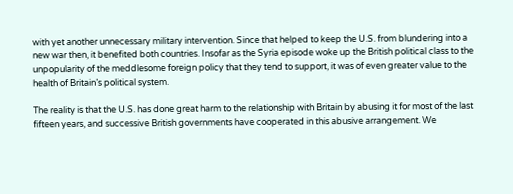with yet another unnecessary military intervention. Since that helped to keep the U.S. from blundering into a new war then, it benefited both countries. Insofar as the Syria episode woke up the British political class to the unpopularity of the meddlesome foreign policy that they tend to support, it was of even greater value to the health of Britain’s political system.

The reality is that the U.S. has done great harm to the relationship with Britain by abusing it for most of the last fifteen years, and successive British governments have cooperated in this abusive arrangement. We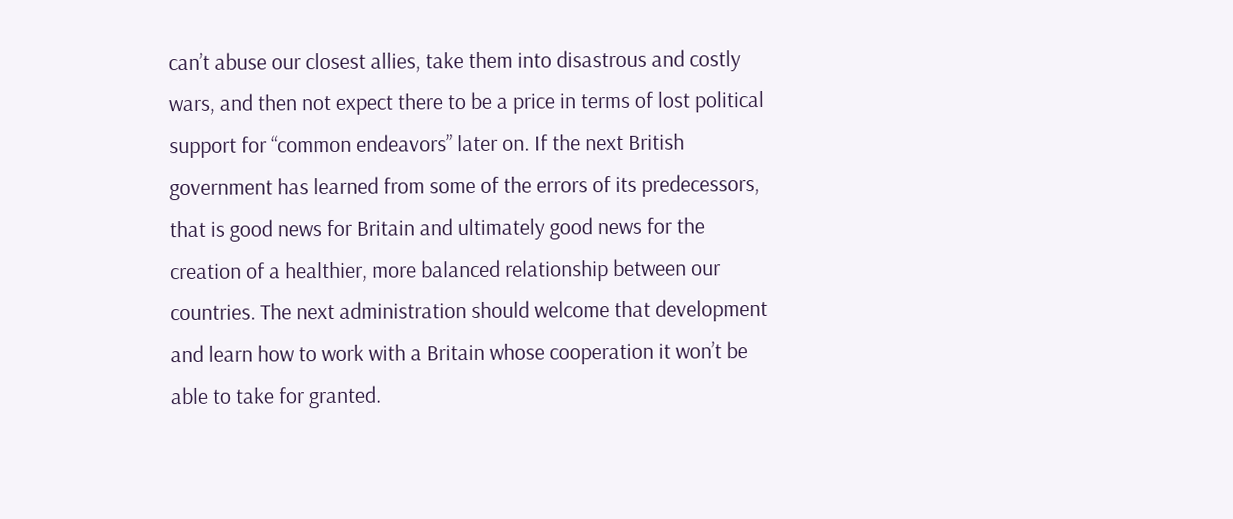can’t abuse our closest allies, take them into disastrous and costly wars, and then not expect there to be a price in terms of lost political support for “common endeavors” later on. If the next British government has learned from some of the errors of its predecessors, that is good news for Britain and ultimately good news for the creation of a healthier, more balanced relationship between our countries. The next administration should welcome that development and learn how to work with a Britain whose cooperation it won’t be able to take for granted.